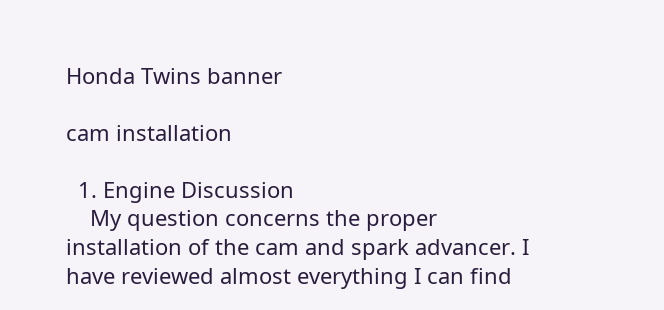Honda Twins banner

cam installation

  1. Engine Discussion
    My question concerns the proper installation of the cam and spark advancer. I have reviewed almost everything I can find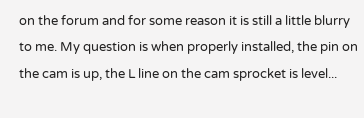on the forum and for some reason it is still a little blurry to me. My question is when properly installed, the pin on the cam is up, the L line on the cam sprocket is level...